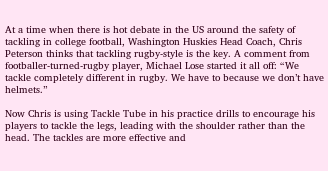At a time when there is hot debate in the US around the safety of tackling in college football, Washington Huskies Head Coach, Chris Peterson thinks that tackling rugby-style is the key. A comment from footballer-turned-rugby player, Michael Lose started it all off: “We tackle completely different in rugby. We have to because we don’t have helmets.”

Now Chris is using Tackle Tube in his practice drills to encourage his players to tackle the legs, leading with the shoulder rather than the head. The tackles are more effective and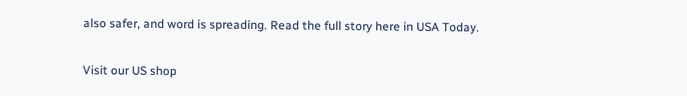also safer, and word is spreading. Read the full story here in USA Today.

Visit our US shop